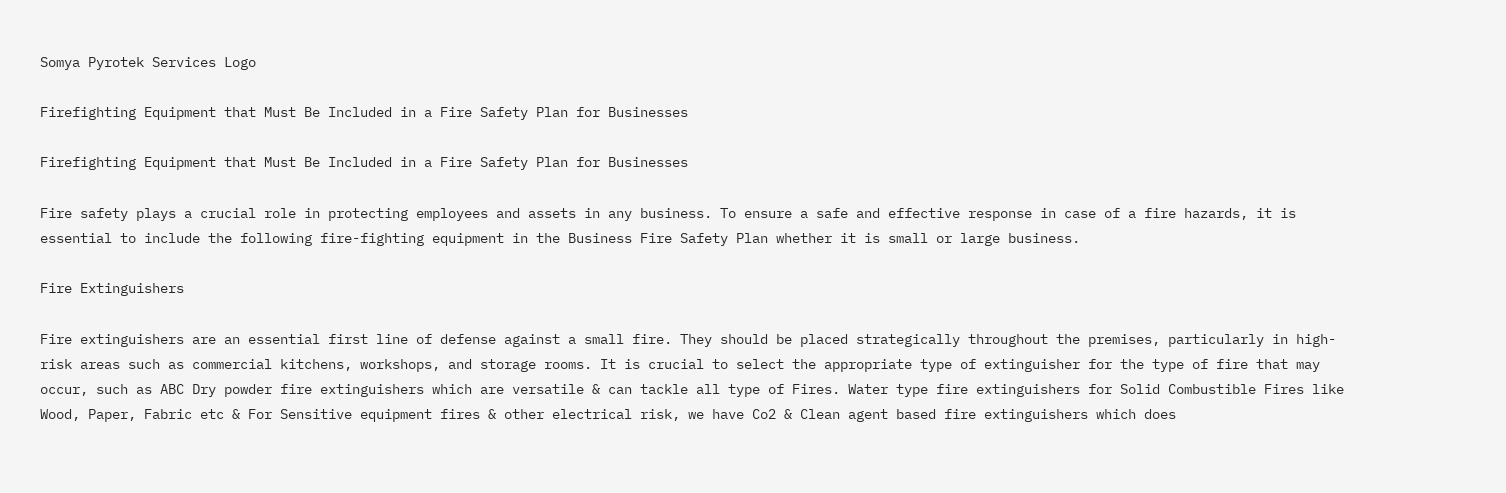Somya Pyrotek Services Logo

Firefighting Equipment that Must Be Included in a Fire Safety Plan for Businesses

Firefighting Equipment that Must Be Included in a Fire Safety Plan for Businesses

Fire safety plays a crucial role in protecting employees and assets in any business. To ensure a safe and effective response in case of a fire hazards, it is essential to include the following fire-fighting equipment in the Business Fire Safety Plan whether it is small or large business.

Fire Extinguishers

Fire extinguishers are an essential first line of defense against a small fire. They should be placed strategically throughout the premises, particularly in high-risk areas such as commercial kitchens, workshops, and storage rooms. It is crucial to select the appropriate type of extinguisher for the type of fire that may occur, such as ABC Dry powder fire extinguishers which are versatile & can tackle all type of Fires. Water type fire extinguishers for Solid Combustible Fires like Wood, Paper, Fabric etc & For Sensitive equipment fires & other electrical risk, we have Co2 & Clean agent based fire extinguishers which does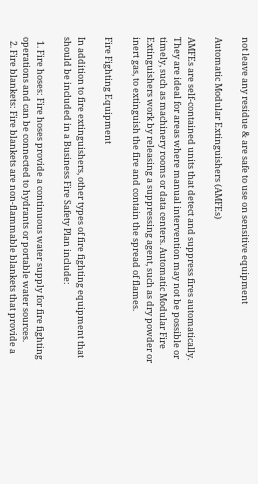not leave any residue & are safe to use on sensitive equipment

Automatic Modular Extinguishers (AMFEs)

AMFEs are self-contained units that detect and suppress fires automatically. They are ideal for areas where manual intervention may not be possible or timely, such as machinery rooms or data centers. Automatic Modular Fire Extinguishers work by releasing a suppressing agent, such as dry powder or inert gas, to extinguish the fire and contain the spread of flames.

Fire Fighting Equipment

In addition to fire extinguishers, other types of fire fighting equipment that should be included in a Business Fire Safety Plan include:

  1. Fire hoses: Fire hoses provide a continuous water supply for fire fighting operations and can be connected to hydrants or portable water sources.
  2. Fire blankets: Fire blankets are non-flammable blankets that provide a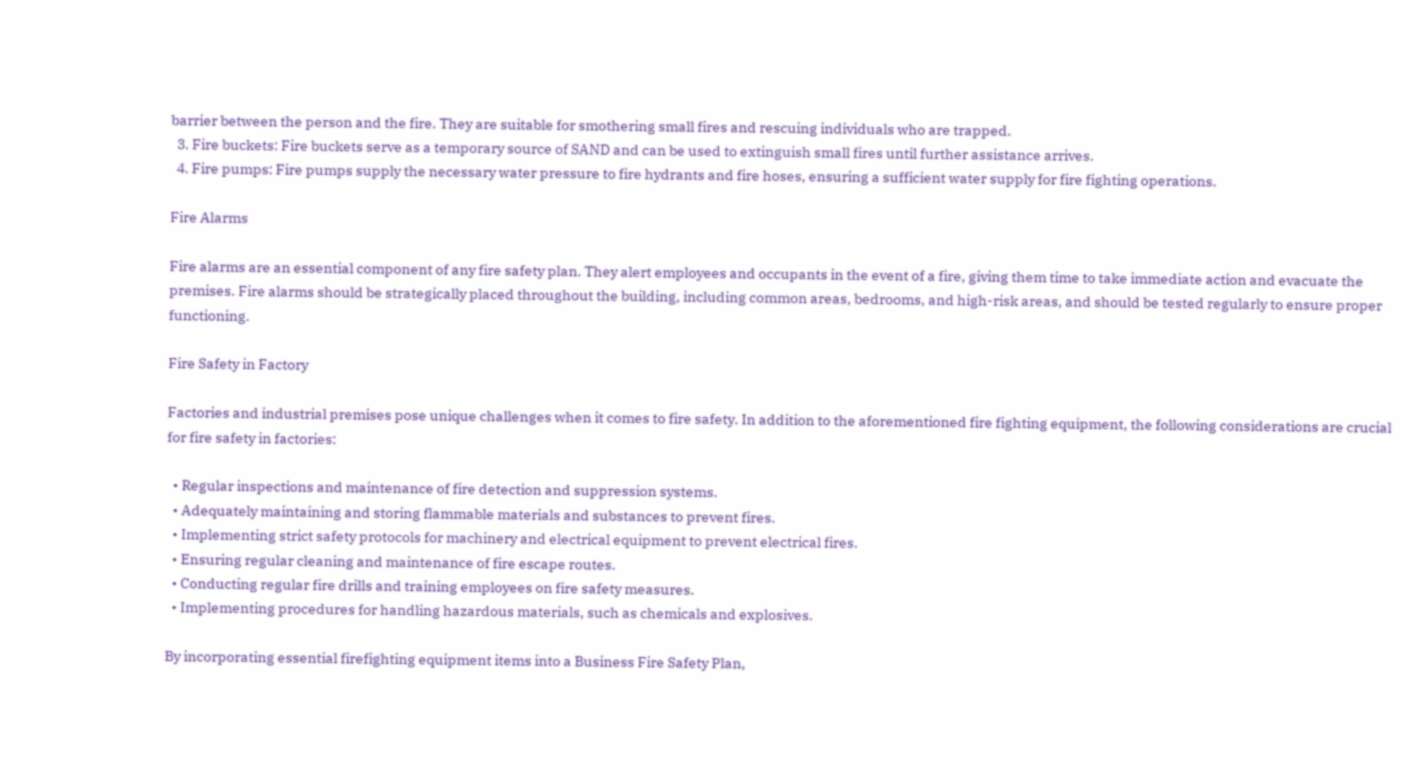barrier between the person and the fire. They are suitable for smothering small fires and rescuing individuals who are trapped.
  3. Fire buckets: Fire buckets serve as a temporary source of SAND and can be used to extinguish small fires until further assistance arrives.
  4. Fire pumps: Fire pumps supply the necessary water pressure to fire hydrants and fire hoses, ensuring a sufficient water supply for fire fighting operations.

Fire Alarms

Fire alarms are an essential component of any fire safety plan. They alert employees and occupants in the event of a fire, giving them time to take immediate action and evacuate the premises. Fire alarms should be strategically placed throughout the building, including common areas, bedrooms, and high-risk areas, and should be tested regularly to ensure proper functioning.

Fire Safety in Factory

Factories and industrial premises pose unique challenges when it comes to fire safety. In addition to the aforementioned fire fighting equipment, the following considerations are crucial for fire safety in factories:

  • Regular inspections and maintenance of fire detection and suppression systems.
  • Adequately maintaining and storing flammable materials and substances to prevent fires.
  • Implementing strict safety protocols for machinery and electrical equipment to prevent electrical fires.
  • Ensuring regular cleaning and maintenance of fire escape routes.
  • Conducting regular fire drills and training employees on fire safety measures.
  • Implementing procedures for handling hazardous materials, such as chemicals and explosives.

By incorporating essential firefighting equipment items into a Business Fire Safety Plan,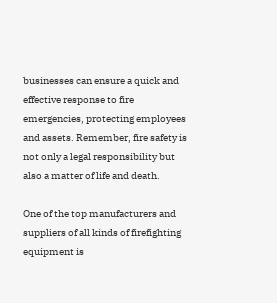businesses can ensure a quick and effective response to fire emergencies, protecting employees and assets. Remember, fire safety is not only a legal responsibility but also a matter of life and death.

One of the top manufacturers and suppliers of all kinds of firefighting equipment is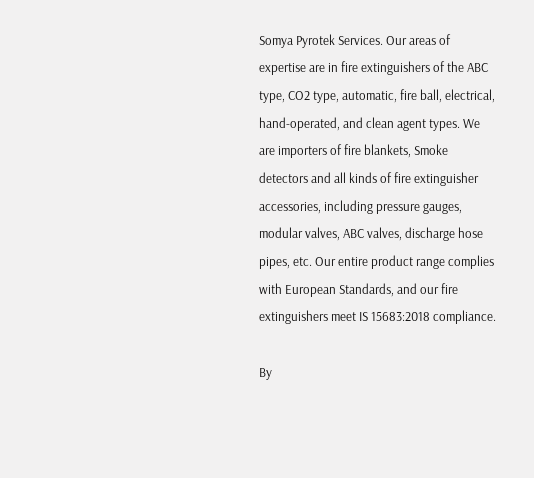Somya Pyrotek Services. Our areas of expertise are in fire extinguishers of the ABC type, CO2 type, automatic, fire ball, electrical, hand-operated, and clean agent types. We are importers of fire blankets, Smoke detectors and all kinds of fire extinguisher accessories, including pressure gauges, modular valves, ABC valves, discharge hose pipes, etc. Our entire product range complies with European Standards, and our fire extinguishers meet IS 15683:2018 compliance.

By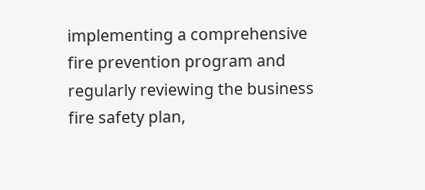implementing a comprehensive fire prevention program and regularly reviewing the business fire safety plan,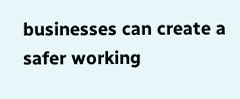businesses can create a safer working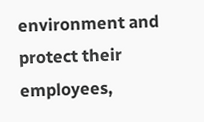environment and protect their employees,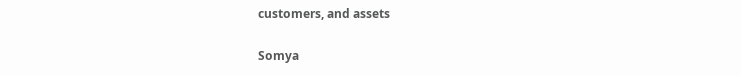customers, and assets

Somya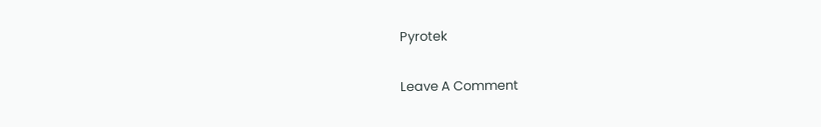Pyrotek

Leave A Comment